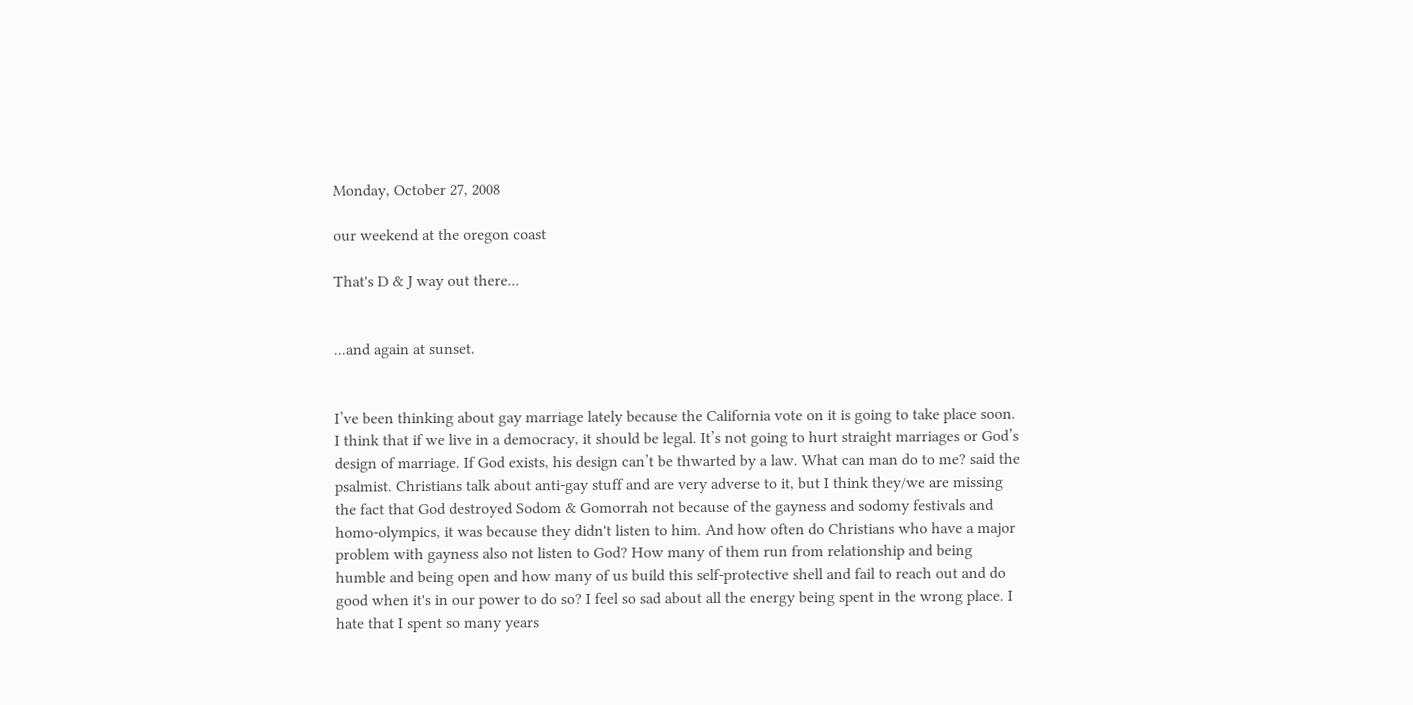Monday, October 27, 2008

our weekend at the oregon coast

That's D & J way out there...


...and again at sunset.


I’ve been thinking about gay marriage lately because the California vote on it is going to take place soon. I think that if we live in a democracy, it should be legal. It’s not going to hurt straight marriages or God’s design of marriage. If God exists, his design can’t be thwarted by a law. What can man do to me? said the psalmist. Christians talk about anti-gay stuff and are very adverse to it, but I think they/we are missing the fact that God destroyed Sodom & Gomorrah not because of the gayness and sodomy festivals and homo-olympics, it was because they didn't listen to him. And how often do Christians who have a major problem with gayness also not listen to God? How many of them run from relationship and being humble and being open and how many of us build this self-protective shell and fail to reach out and do good when it's in our power to do so? I feel so sad about all the energy being spent in the wrong place. I hate that I spent so many years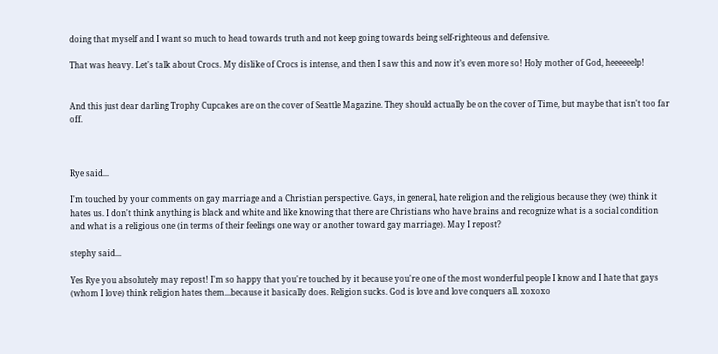doing that myself and I want so much to head towards truth and not keep going towards being self-righteous and defensive.

That was heavy. Let's talk about Crocs. My dislike of Crocs is intense, and then I saw this and now it’s even more so! Holy mother of God, heeeeeelp!


And this just dear darling Trophy Cupcakes are on the cover of Seattle Magazine. They should actually be on the cover of Time, but maybe that isn't too far off.



Rye said...

I'm touched by your comments on gay marriage and a Christian perspective. Gays, in general, hate religion and the religious because they (we) think it hates us. I don't think anything is black and white and like knowing that there are Christians who have brains and recognize what is a social condition and what is a religious one (in terms of their feelings one way or another toward gay marriage). May I repost?

stephy said...

Yes Rye you absolutely may repost! I'm so happy that you're touched by it because you're one of the most wonderful people I know and I hate that gays (whom I love) think religion hates them...because it basically does. Religion sucks. God is love and love conquers all. xoxoxo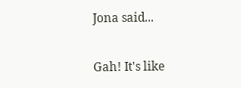Jona said...

Gah! It's like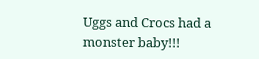Uggs and Crocs had a monster baby!!!